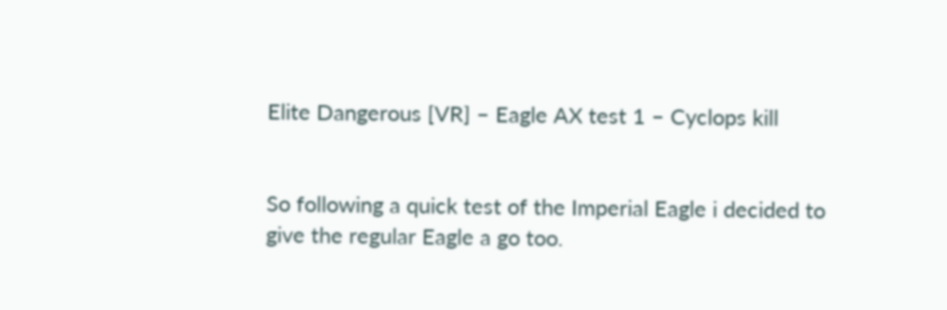Elite Dangerous [VR] – Eagle AX test 1 – Cyclops kill


So following a quick test of the Imperial Eagle i decided to give the regular Eagle a go too.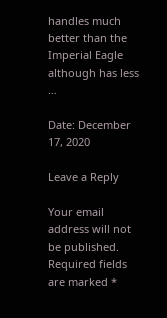handles much better than the Imperial Eagle although has less …

Date: December 17, 2020

Leave a Reply

Your email address will not be published. Required fields are marked *